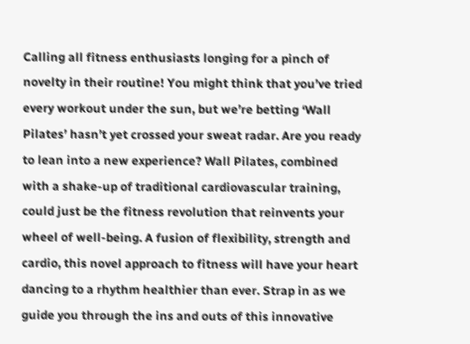Calling all fitness enthusiasts longing for a pinch of novelty in their routine! You might think that you’ve tried every workout under the sun, but we’re betting ‘Wall Pilates’ hasn’t yet crossed your sweat radar. Are you ready to lean into a new experience? Wall Pilates, combined with a shake-up of traditional cardiovascular training, could just be the fitness revolution that reinvents your wheel of well-being. A fusion of flexibility, strength and cardio, this novel approach to fitness will have your heart dancing to a rhythm healthier than ever. Strap in as we guide you through the ins and outs of this innovative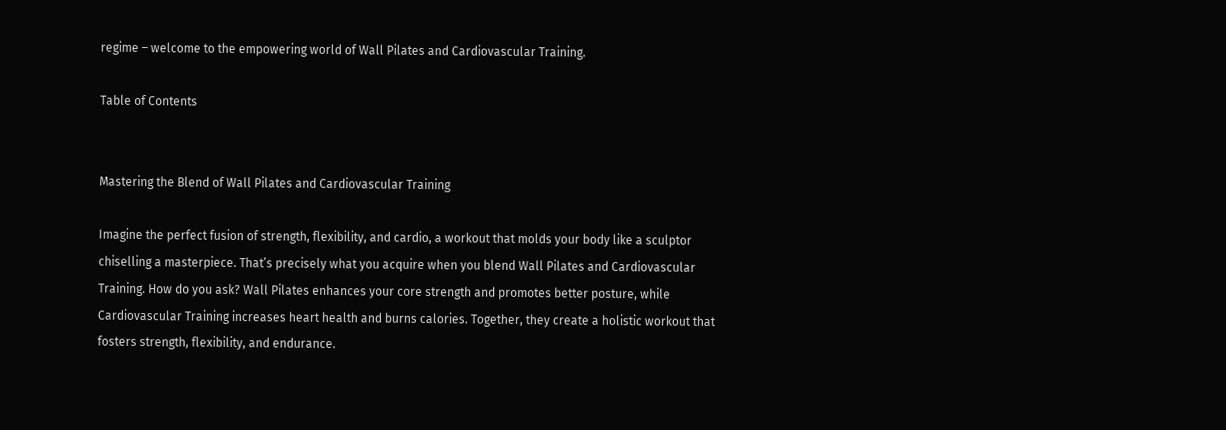regime – welcome to the empowering world of Wall Pilates and Cardiovascular Training.

Table of Contents


Mastering the Blend of Wall Pilates and Cardiovascular Training

Imagine the perfect fusion of strength, flexibility, and cardio, a workout that molds your body like a sculptor chiselling a masterpiece. That’s precisely what you acquire when you blend Wall Pilates and Cardiovascular Training. How do you ask? Wall Pilates enhances your core strength and promotes better posture, while Cardiovascular Training increases heart health and burns calories. Together, they create a holistic workout that fosters strength, flexibility, and endurance.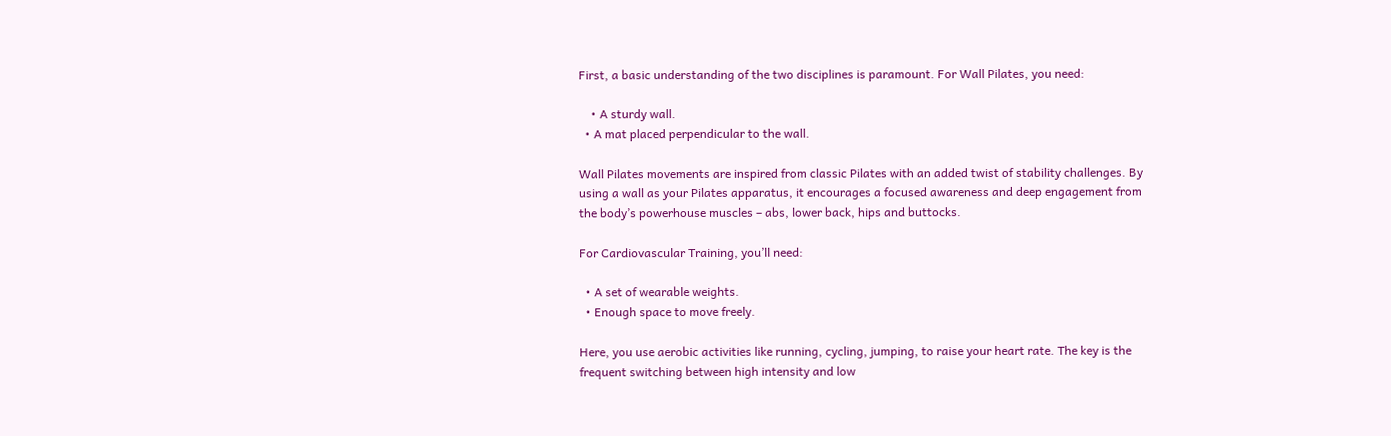First, a basic understanding of the two disciplines is paramount. For Wall Pilates, you need:

    • A sturdy wall.
  • A mat placed perpendicular to the wall.

Wall Pilates movements are inspired from classic Pilates with an added twist of stability challenges. By using a wall as your Pilates apparatus, it encourages a focused awareness and deep engagement from the body’s powerhouse muscles – abs, lower back, hips and buttocks.

For Cardiovascular Training, you’ll need:

  • A set of wearable weights.
  • Enough space to move freely.

Here, you use aerobic activities like running, cycling, jumping, to raise your heart rate. The key is the frequent switching between high intensity and low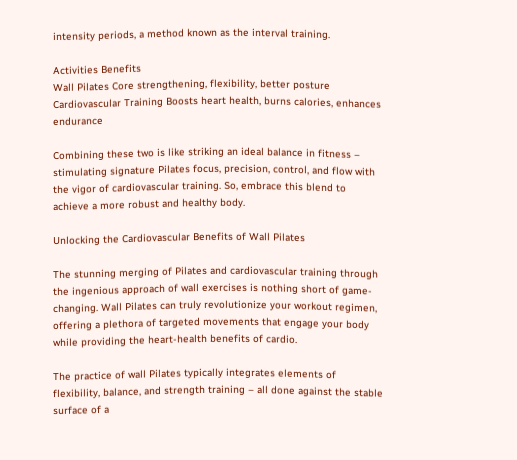intensity periods, a method known as the interval training.

Activities Benefits
Wall Pilates Core strengthening, flexibility, better posture
Cardiovascular Training Boosts heart health, burns calories, enhances endurance

Combining these two is like striking an ideal balance in fitness – stimulating signature Pilates focus, precision, control, and flow with the vigor of cardiovascular training. So, embrace this blend to achieve a more robust and healthy body.

Unlocking the Cardiovascular Benefits of Wall Pilates

The stunning merging of Pilates and cardiovascular training through the ingenious approach of wall exercises is nothing short of game-changing. Wall Pilates can truly revolutionize your workout regimen, offering a plethora of targeted movements that engage your body while providing the heart-health benefits of cardio.

The practice of wall Pilates typically integrates elements of flexibility, balance, and strength training – all done against the stable surface of a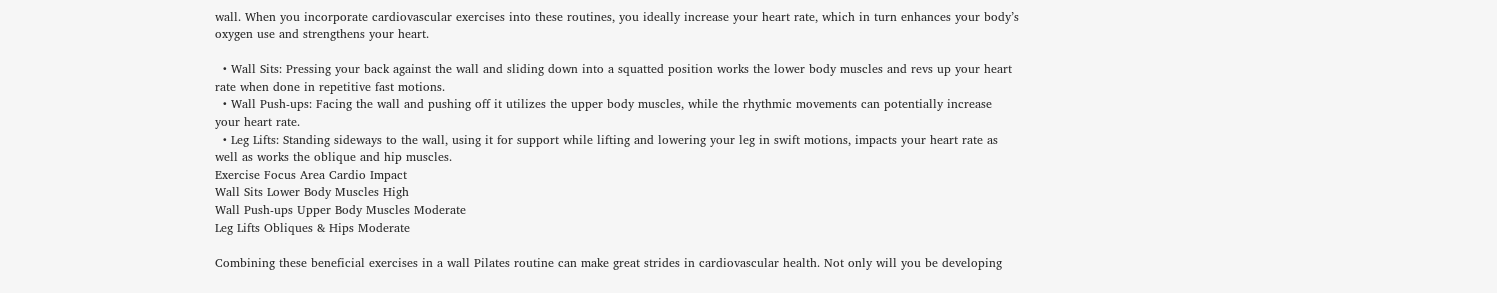wall. When you incorporate cardiovascular exercises into these routines, you ideally increase your heart rate, which in turn enhances your body’s oxygen use and strengthens your heart.

  • Wall Sits: Pressing your back against the wall and sliding down into a squatted position works the lower body muscles and revs up your heart rate when done in repetitive fast motions.
  • Wall Push-ups: Facing the wall and pushing off it utilizes the upper body muscles, while the rhythmic movements can potentially increase your heart rate.
  • Leg Lifts: Standing sideways to the wall, using it for support while lifting and lowering your leg in swift motions, impacts your heart rate as well as works the oblique and hip muscles.
Exercise Focus Area Cardio Impact
Wall Sits Lower Body Muscles High
Wall Push-ups Upper Body Muscles Moderate
Leg Lifts Obliques & Hips Moderate

Combining these beneficial exercises in a wall Pilates routine can make great strides in cardiovascular health. Not only will you be developing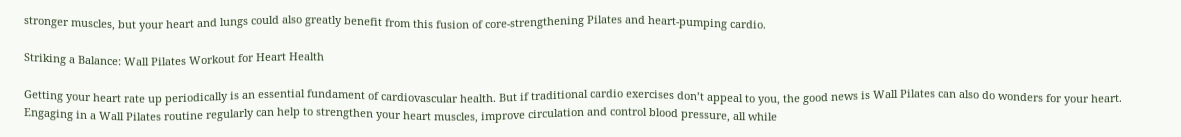stronger muscles, but your heart and lungs could also greatly benefit from this fusion of core-strengthening Pilates and heart-pumping cardio.

Striking a Balance: Wall Pilates Workout for Heart Health

Getting your heart rate up periodically is an essential fundament of cardiovascular health. But if traditional cardio exercises don’t appeal to you, the good news is Wall Pilates can also do wonders for your heart. Engaging in a Wall Pilates routine regularly can help to strengthen your heart muscles, improve circulation and control blood pressure, all while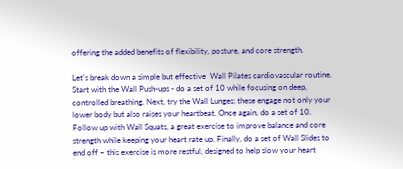offering the added benefits of flexibility, posture, and core strength.

Let’s break down a simple but effective  Wall Pilates cardiovascular routine. Start with the Wall Push-ups - do a set of 10 while focusing on deep, controlled breathing. Next, try the Wall Lunges; these engage not only your lower body but also raises your heartbeat. Once again, do a set of 10. Follow up with Wall Squats, a great exercise to improve balance and core strength while keeping your heart rate up. Finally, do a set of Wall Slides to end off – this exercise is more restful, designed to help slow your heart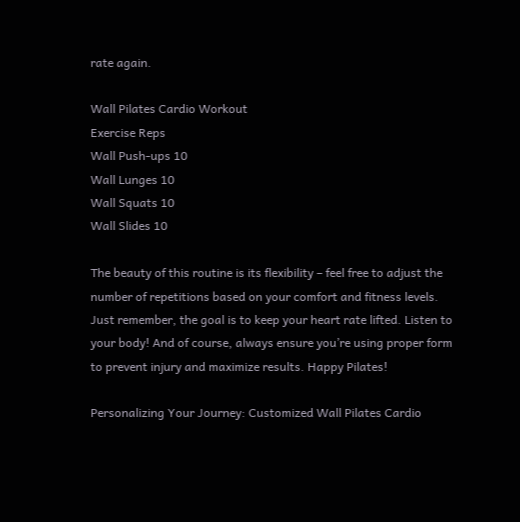rate again.

Wall Pilates Cardio Workout
Exercise Reps
Wall Push-ups 10
Wall Lunges 10
Wall Squats 10
Wall Slides 10

The beauty of this routine is its flexibility – feel free to adjust the number of repetitions based on your comfort and fitness levels. Just remember, the goal is to keep your heart rate lifted. Listen to your body! And of course, always ensure you’re using proper form to prevent injury and maximize results. Happy Pilates!

Personalizing Your Journey: Customized Wall Pilates Cardio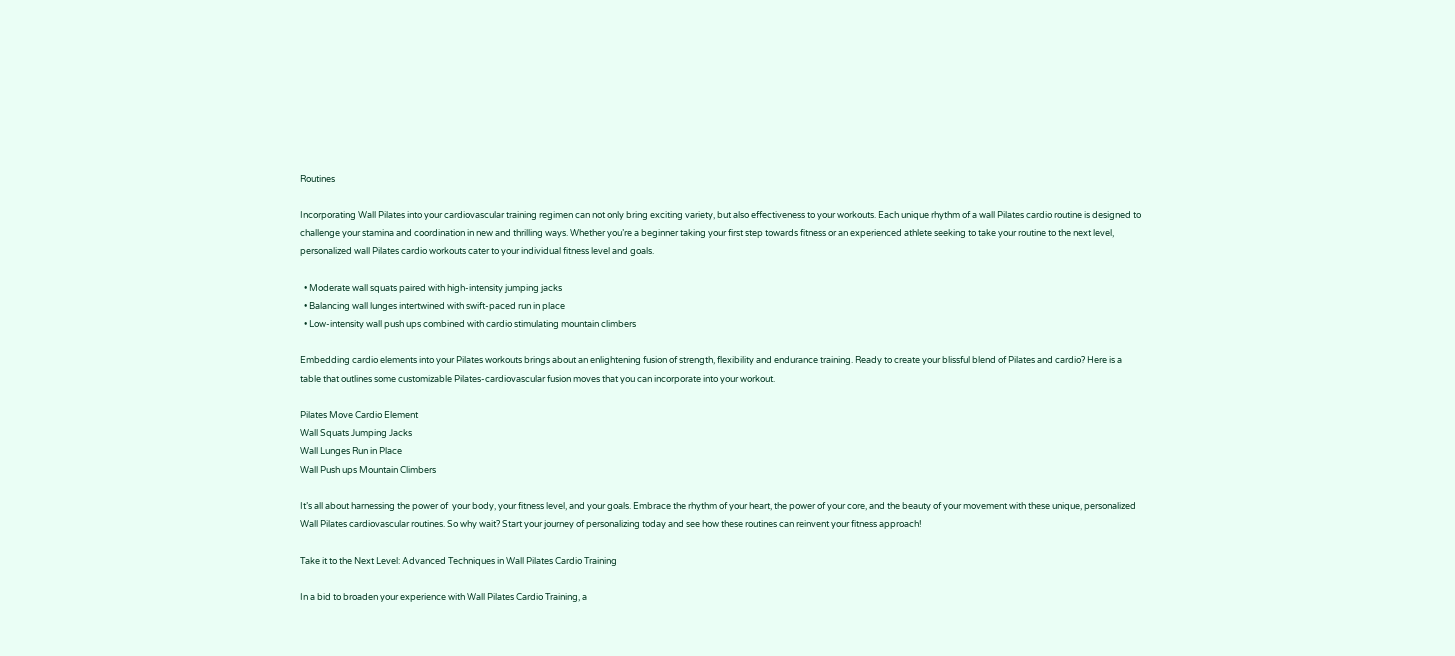Routines

Incorporating Wall Pilates into your cardiovascular training regimen can not only bring exciting variety, but also effectiveness to your workouts. Each unique rhythm of a wall Pilates cardio routine is designed to challenge your stamina and coordination in new and thrilling ways. Whether you’re a beginner taking your first step towards fitness or an experienced athlete seeking to take your routine to the next level, personalized wall Pilates cardio workouts cater to your individual fitness level and goals.

  • Moderate wall squats paired with high-intensity jumping jacks
  • Balancing wall lunges intertwined with swift-paced run in place
  • Low-intensity wall push ups combined with cardio stimulating mountain climbers

Embedding cardio elements into your Pilates workouts brings about an enlightening fusion of strength, flexibility and endurance training. Ready to create your blissful blend of Pilates and cardio? Here is a table that outlines some customizable Pilates-cardiovascular fusion moves that you can incorporate into your workout.

Pilates Move Cardio Element
Wall Squats Jumping Jacks
Wall Lunges Run in Place
Wall Push ups Mountain Climbers

It’s all about harnessing the power of  your body, your fitness level, and your goals. Embrace the rhythm of your heart, the power of your core, and the beauty of your movement with these unique, personalized Wall Pilates cardiovascular routines. So why wait? Start your journey of personalizing today and see how these routines can reinvent your fitness approach!

Take it to the Next Level: Advanced Techniques in Wall Pilates Cardio Training

In a bid to broaden your experience with Wall Pilates Cardio Training, a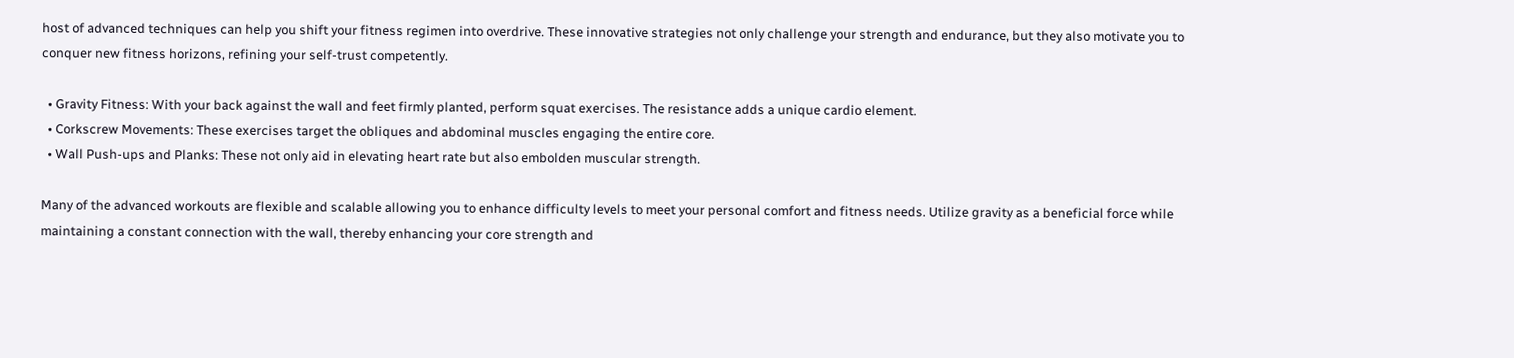host of advanced techniques can help you shift your fitness regimen into overdrive. These innovative strategies not only challenge your strength and endurance, but they also motivate you to conquer new fitness horizons, refining your self-trust competently.

  • Gravity Fitness: With your back against the wall and feet firmly planted, perform squat exercises. The resistance adds a unique cardio element.
  • Corkscrew Movements: These exercises target the obliques and abdominal muscles engaging the entire core.
  • Wall Push-ups and Planks: These not only aid in elevating heart rate but also embolden muscular strength.

Many of the advanced workouts are flexible and scalable allowing you to enhance difficulty levels to meet your personal comfort and fitness needs. Utilize gravity as a beneficial force while maintaining a constant connection with the wall, thereby enhancing your core strength and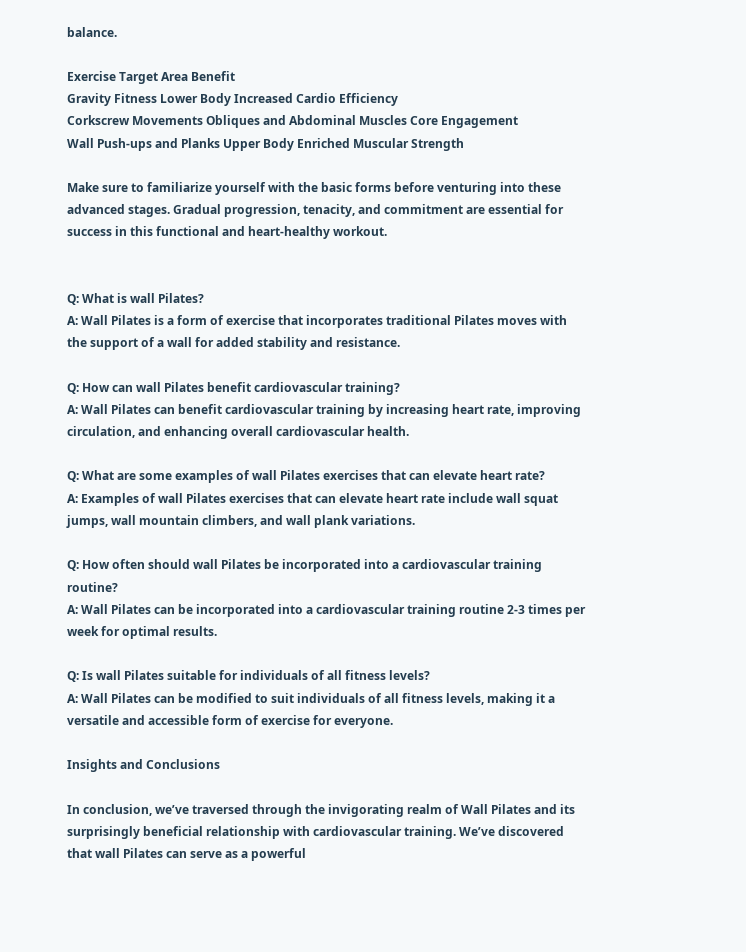balance.

Exercise Target Area Benefit
Gravity Fitness Lower Body Increased Cardio Efficiency
Corkscrew Movements Obliques and Abdominal Muscles Core Engagement
Wall Push-ups and Planks Upper Body Enriched Muscular Strength

Make sure to familiarize yourself with the basic forms before venturing into these advanced stages. Gradual progression, tenacity, and commitment are essential for success in this functional and heart-healthy workout.


Q: What is wall Pilates?
A: Wall Pilates is a form of exercise that incorporates traditional Pilates moves with the support of a wall for added stability and resistance.

Q: How can wall Pilates benefit cardiovascular training?
A: Wall Pilates can benefit cardiovascular training by increasing heart rate, improving circulation, and enhancing overall cardiovascular health.

Q: What are some examples of wall Pilates exercises that can elevate heart rate?
A: Examples of wall Pilates exercises that can elevate heart rate include wall squat jumps, wall mountain climbers, and wall plank variations.

Q: How often should wall Pilates be incorporated into a cardiovascular training routine?
A: Wall Pilates can be incorporated into a cardiovascular training routine 2-3 times per week for optimal results.

Q: Is wall Pilates suitable for individuals of all fitness levels?
A: Wall Pilates can be modified to suit individuals of all fitness levels, making it a versatile and accessible form of exercise for everyone.

Insights and Conclusions

In conclusion, we’ve traversed through the invigorating realm of Wall Pilates and its surprisingly beneficial relationship with cardiovascular training. We’ve discovered that wall Pilates can serve as a powerful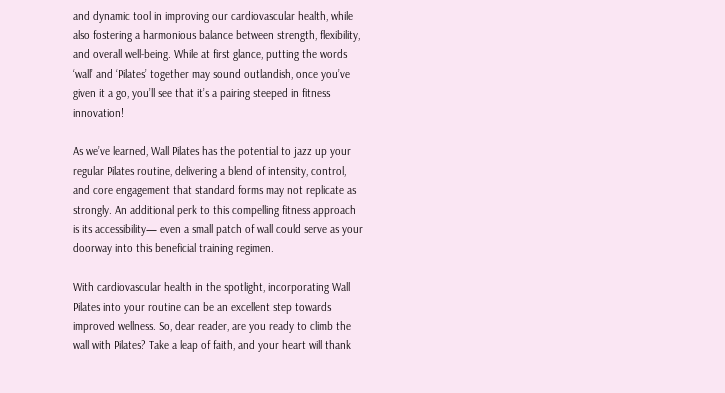and dynamic tool in improving our cardiovascular health, while also fostering a harmonious balance between strength, flexibility, and overall well-being. While at first glance, putting the words ‘wall’ and ‘Pilates’ together may sound outlandish, once you’ve given it a go, you’ll see that it’s a pairing steeped in fitness innovation!

As we’ve learned, Wall Pilates has the potential to jazz up your regular Pilates routine, delivering a blend of intensity, control, and core engagement that standard forms may not replicate as strongly. An additional perk to this compelling fitness approach is its accessibility— even a small patch of wall could serve as your doorway into this beneficial training regimen.

With cardiovascular health in the spotlight, incorporating Wall Pilates into your routine can be an excellent step towards improved wellness. So, dear reader, are you ready to climb the wall with Pilates? Take a leap of faith, and your heart will thank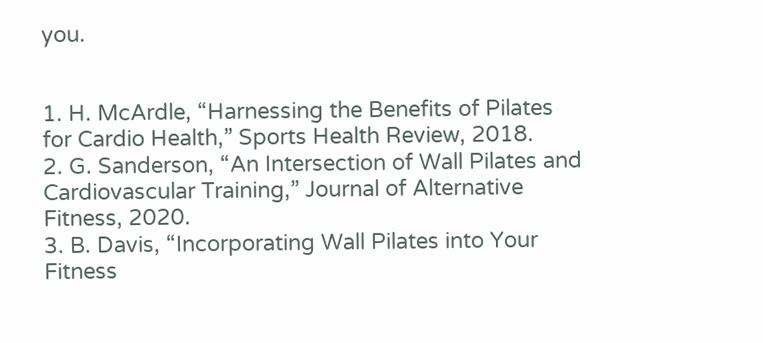you.


1. H. McArdle, “Harnessing the Benefits of Pilates for Cardio Health,” Sports Health Review, 2018.
2. G. Sanderson, “An Intersection of Wall Pilates and Cardiovascular Training,” Journal of Alternative Fitness, 2020.
3. B. Davis, “Incorporating Wall Pilates into Your Fitness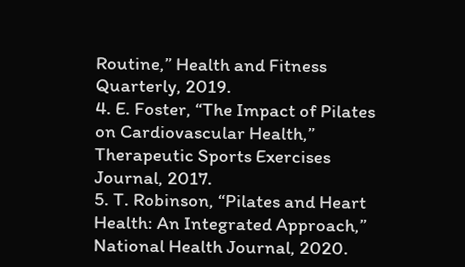Routine,” Health and Fitness Quarterly, 2019.
4. E. Foster, “The Impact of Pilates on Cardiovascular Health,” Therapeutic Sports Exercises Journal, 2017.
5. T. Robinson, “Pilates and Heart Health: An Integrated Approach,” National Health Journal, 2020.